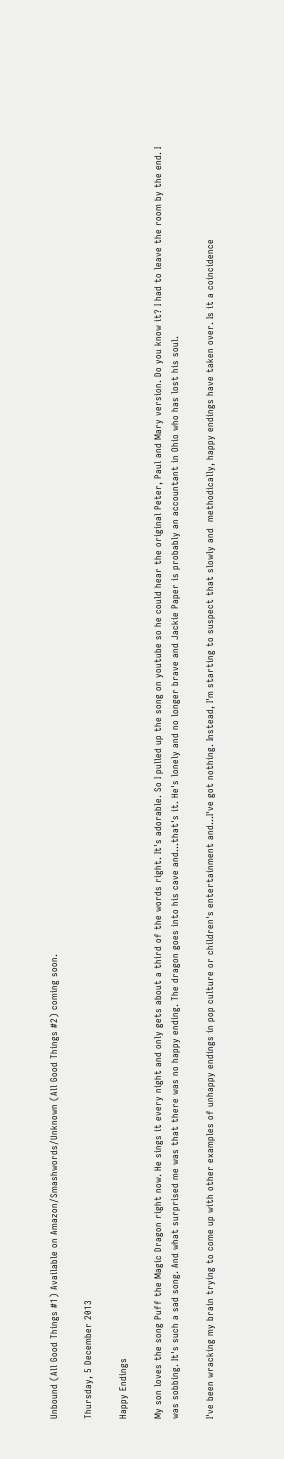Unbound (All Good Things #1) Available on Amazon/Smashwords/Unknown (All Good Things #2) coming soon.

Thursday, 5 December 2013

Happy Endings

My son loves the song Puff the Magic Dragon right now. He sings it every night and only gets about a third of the words right. It's adorable. So I pulled up the song on youtube so he could hear the original Peter, Paul and Mary version. Do you know it? I had to leave the room by the end. I was sobbing. It's such a sad song. And what surprised me was that there was no happy ending. The dragon goes into his cave and…that's it. He's lonely and no longer brave and Jackie Paper is probably an accountant in Ohio who has lost his soul.

I've been wracking my brain trying to come up with other examples of unhappy endings in pop culture or children's entertainment and…I've got nothing. Instead, I'm starting to suspect that slowly and  methodically, happy endings have taken over. Is it a coincidence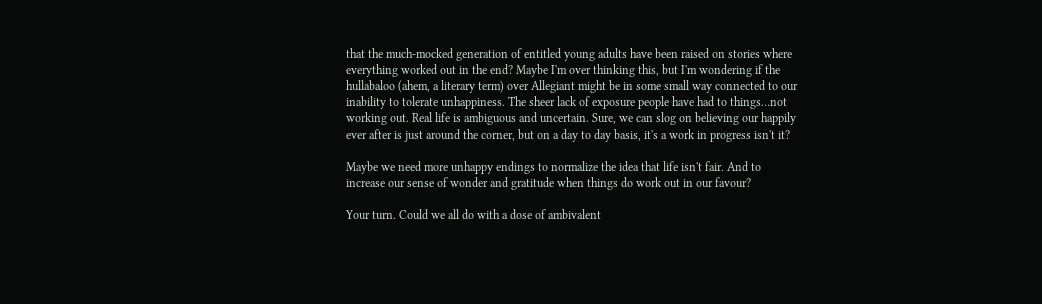that the much-mocked generation of entitled young adults have been raised on stories where everything worked out in the end? Maybe I'm over thinking this, but I'm wondering if the hullabaloo (ahem, a literary term) over Allegiant might be in some small way connected to our inability to tolerate unhappiness. The sheer lack of exposure people have had to things…not working out. Real life is ambiguous and uncertain. Sure, we can slog on believing our happily ever after is just around the corner, but on a day to day basis, it's a work in progress isn't it?

Maybe we need more unhappy endings to normalize the idea that life isn't fair. And to increase our sense of wonder and gratitude when things do work out in our favour?

Your turn. Could we all do with a dose of ambivalent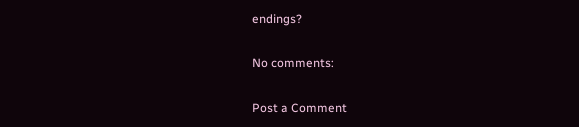endings?

No comments:

Post a Comment